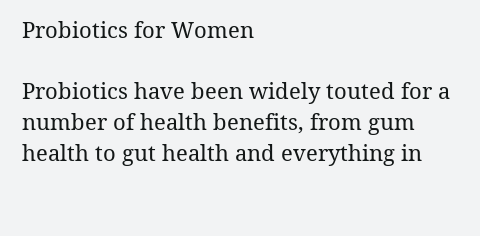Probiotics for Women

Probiotics have been widely touted for a number of health benefits, from gum health to gut health and everything in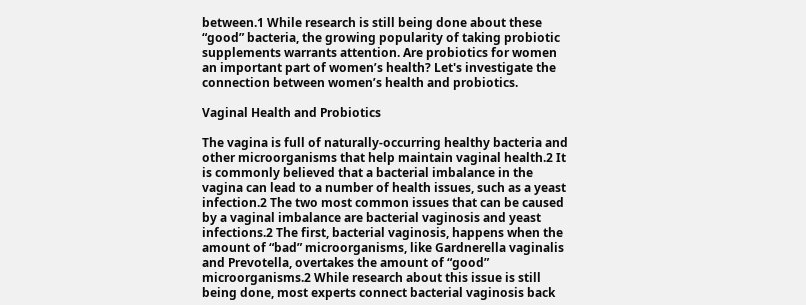between.1 While research is still being done about these “good” bacteria, the growing popularity of taking probiotic supplements warrants attention. Are probiotics for women an important part of women’s health? Let's investigate the connection between women’s health and probiotics.

Vaginal Health and Probiotics

The vagina is full of naturally-occurring healthy bacteria and other microorganisms that help maintain vaginal health.2 It is commonly believed that a bacterial imbalance in the vagina can lead to a number of health issues, such as a yeast infection.2 The two most common issues that can be caused by a vaginal imbalance are bacterial vaginosis and yeast infections.2 The first, bacterial vaginosis, happens when the amount of “bad” microorganisms, like Gardnerella vaginalis and Prevotella, overtakes the amount of “good” microorganisms.2 While research about this issue is still being done, most experts connect bacterial vaginosis back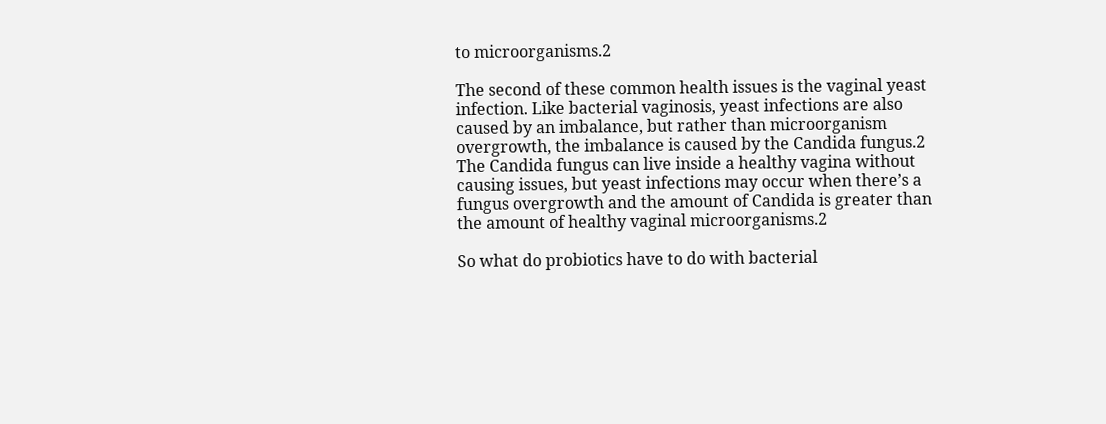to microorganisms.2

The second of these common health issues is the vaginal yeast infection. Like bacterial vaginosis, yeast infections are also caused by an imbalance, but rather than microorganism overgrowth, the imbalance is caused by the Candida fungus.2 The Candida fungus can live inside a healthy vagina without causing issues, but yeast infections may occur when there’s a fungus overgrowth and the amount of Candida is greater than the amount of healthy vaginal microorganisms.2

So what do probiotics have to do with bacterial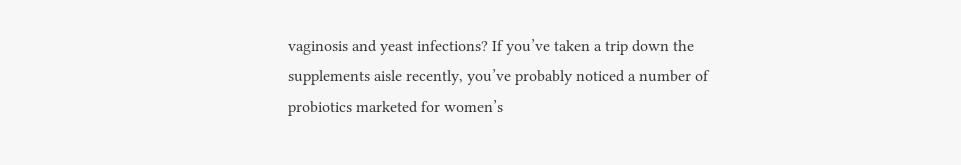vaginosis and yeast infections? If you’ve taken a trip down the supplements aisle recently, you’ve probably noticed a number of probiotics marketed for women’s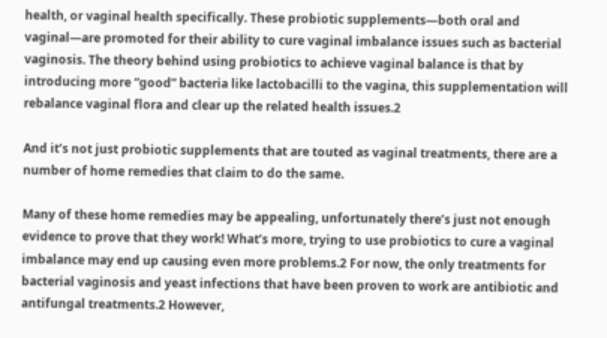health, or vaginal health specifically. These probiotic supplements—both oral and vaginal—are promoted for their ability to cure vaginal imbalance issues such as bacterial vaginosis. The theory behind using probiotics to achieve vaginal balance is that by introducing more “good” bacteria like lactobacilli to the vagina, this supplementation will rebalance vaginal flora and clear up the related health issues.2

And it’s not just probiotic supplements that are touted as vaginal treatments, there are a number of home remedies that claim to do the same.

Many of these home remedies may be appealing, unfortunately there’s just not enough evidence to prove that they work! What’s more, trying to use probiotics to cure a vaginal imbalance may end up causing even more problems.2 For now, the only treatments for bacterial vaginosis and yeast infections that have been proven to work are antibiotic and antifungal treatments.2 However,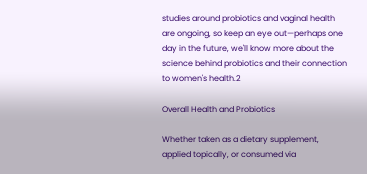studies around probiotics and vaginal health are ongoing, so keep an eye out—perhaps one day in the future, we'll know more about the science behind probiotics and their connection to women's health.2

Overall Health and Probiotics

Whether taken as a dietary supplement, applied topically, or consumed via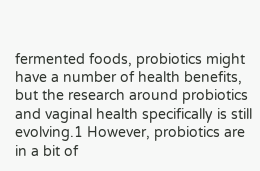fermented foods, probiotics might have a number of health benefits, but the research around probiotics and vaginal health specifically is still evolving.1 However, probiotics are in a bit of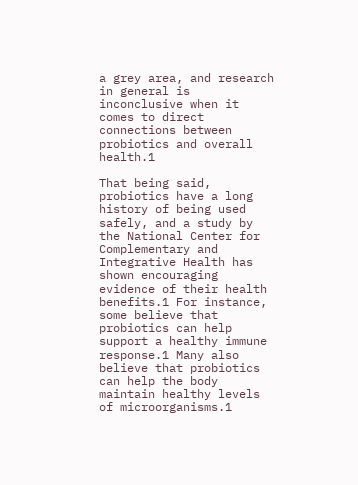a grey area, and research in general is inconclusive when it comes to direct connections between probiotics and overall health.1

That being said, probiotics have a long history of being used safely, and a study by the National Center for Complementary and Integrative Health has shown encouraging evidence of their health benefits.1 For instance, some believe that probiotics can help support a healthy immune response.1 Many also believe that probiotics can help the body maintain healthy levels of microorganisms.1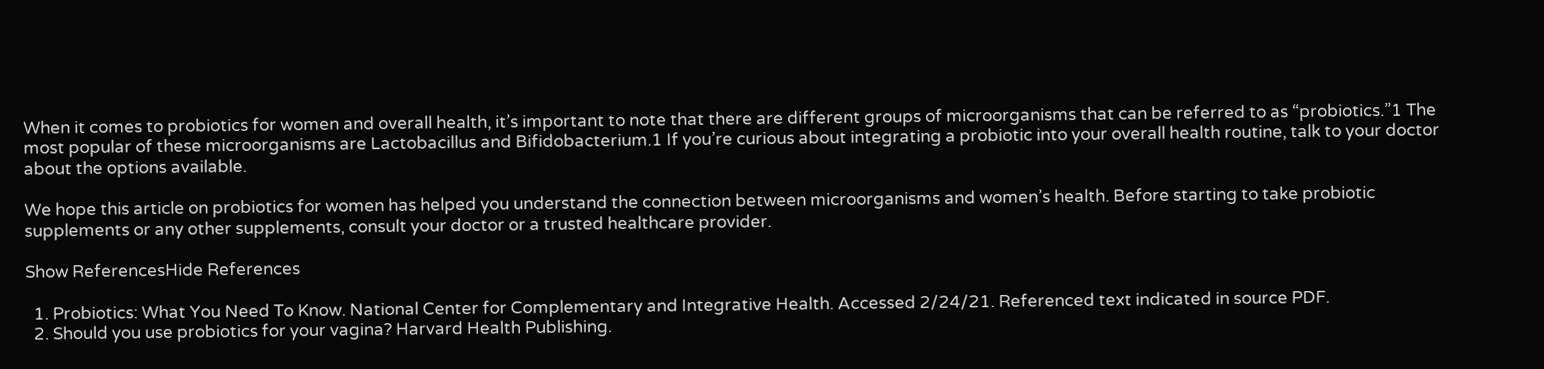When it comes to probiotics for women and overall health, it’s important to note that there are different groups of microorganisms that can be referred to as “probiotics.”1 The most popular of these microorganisms are Lactobacillus and Bifidobacterium.1 If you’re curious about integrating a probiotic into your overall health routine, talk to your doctor about the options available.

We hope this article on probiotics for women has helped you understand the connection between microorganisms and women’s health. Before starting to take probiotic supplements or any other supplements, consult your doctor or a trusted healthcare provider.

Show ReferencesHide References

  1. Probiotics: What You Need To Know. National Center for Complementary and Integrative Health. Accessed 2/24/21. Referenced text indicated in source PDF.
  2. Should you use probiotics for your vagina? Harvard Health Publishing.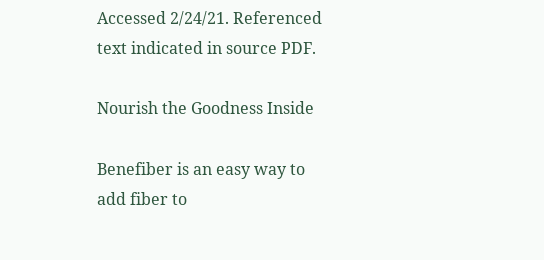Accessed 2/24/21. Referenced text indicated in source PDF.

Nourish the Goodness Inside

Benefiber is an easy way to add fiber to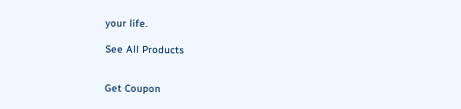your life.

See All Products


Get Coupon